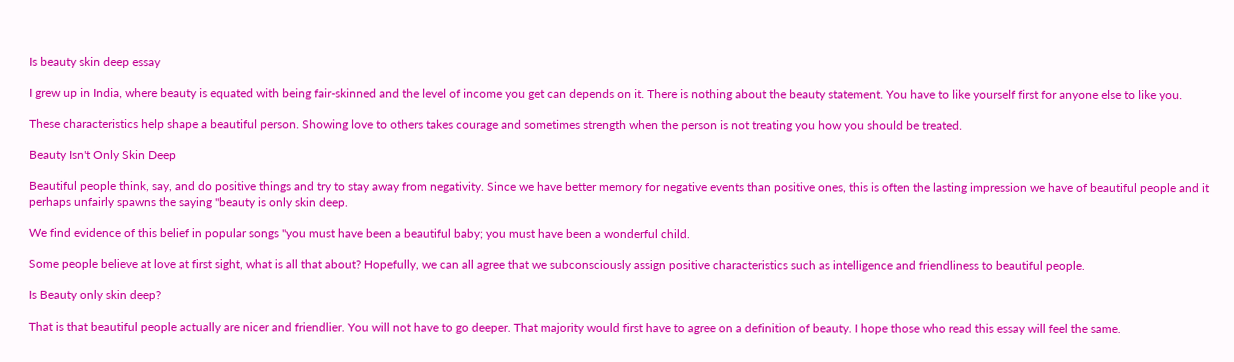Is beauty skin deep essay

I grew up in India, where beauty is equated with being fair-skinned and the level of income you get can depends on it. There is nothing about the beauty statement. You have to like yourself first for anyone else to like you.

These characteristics help shape a beautiful person. Showing love to others takes courage and sometimes strength when the person is not treating you how you should be treated.

Beauty Isn't Only Skin Deep

Beautiful people think, say, and do positive things and try to stay away from negativity. Since we have better memory for negative events than positive ones, this is often the lasting impression we have of beautiful people and it perhaps unfairly spawns the saying "beauty is only skin deep.

We find evidence of this belief in popular songs "you must have been a beautiful baby; you must have been a wonderful child.

Some people believe at love at first sight, what is all that about? Hopefully, we can all agree that we subconsciously assign positive characteristics such as intelligence and friendliness to beautiful people.

Is Beauty only skin deep?

That is that beautiful people actually are nicer and friendlier. You will not have to go deeper. That majority would first have to agree on a definition of beauty. I hope those who read this essay will feel the same.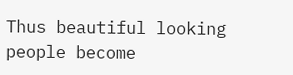Thus beautiful looking people become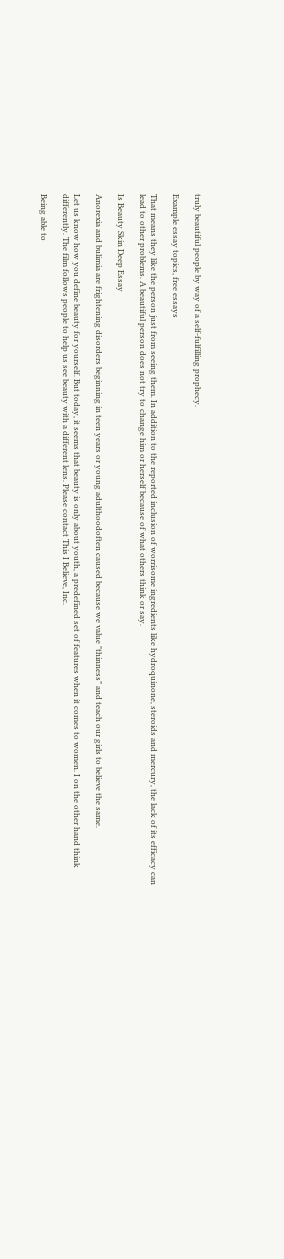truly beautiful people by way of a self-fulfilling prophecy.

Example essay topics, free essays

That means they like the person just from seeing them. In addition to the reported inclusion of worrisome ingredients like hydroquinone, steroids and mercury, the lack of its efficacy can lead to other problems. A beautiful person does not try to change him or herself because of what others think or say.

Is Beauty Skin Deep Essay

Anorexia and bulimia are frightening disorders beginning in teen years or young adulthoodoften caused because we value "thinness" and teach our girls to believe the same.

Let us know how you define beauty for yourself. But today, it seems that beauty is only about youth, a predefined set of features when it comes to women. I on the other hand think differently. The film follows people to help us see beauty with a different lens. Please contact This I Believe, Inc.

Being able to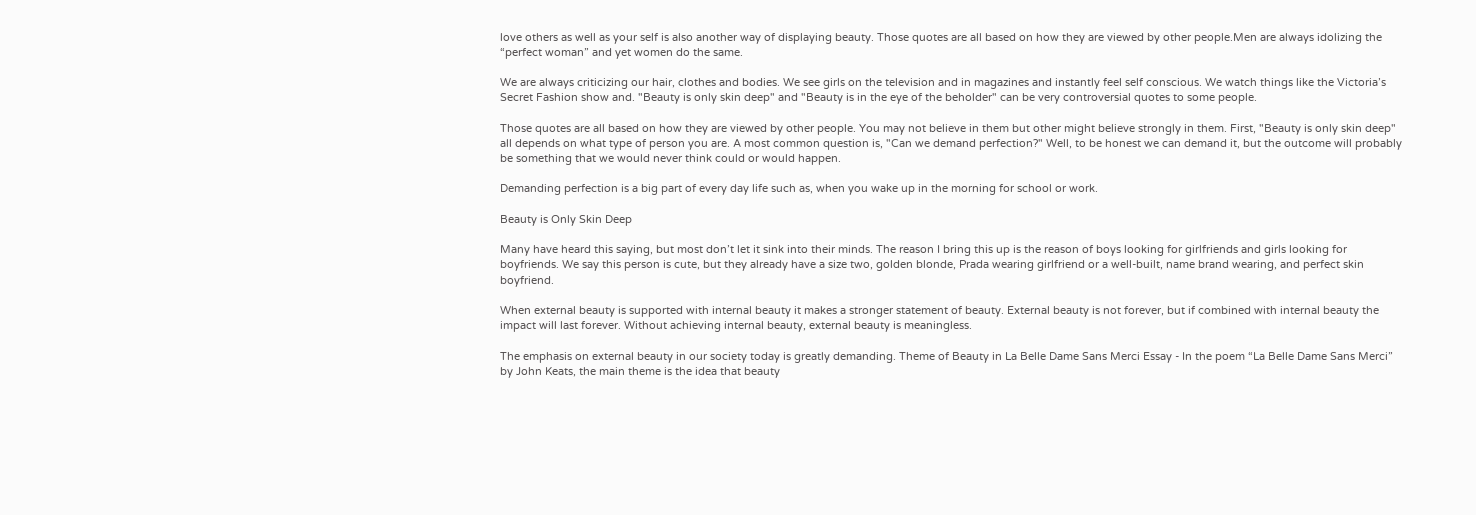love others as well as your self is also another way of displaying beauty. Those quotes are all based on how they are viewed by other people.Men are always idolizing the “perfect woman” and yet women do the same.

We are always criticizing our hair, clothes and bodies. We see girls on the television and in magazines and instantly feel self conscious. We watch things like the Victoria’s Secret Fashion show and. "Beauty is only skin deep" and "Beauty is in the eye of the beholder" can be very controversial quotes to some people.

Those quotes are all based on how they are viewed by other people. You may not believe in them but other might believe strongly in them. First, "Beauty is only skin deep" all depends on what type of person you are. A most common question is, "Can we demand perfection?" Well, to be honest we can demand it, but the outcome will probably be something that we would never think could or would happen.

Demanding perfection is a big part of every day life such as, when you wake up in the morning for school or work.

Beauty is Only Skin Deep

Many have heard this saying, but most don’t let it sink into their minds. The reason I bring this up is the reason of boys looking for girlfriends and girls looking for boyfriends. We say this person is cute, but they already have a size two, golden blonde, Prada wearing girlfriend or a well-built, name brand wearing, and perfect skin boyfriend.

When external beauty is supported with internal beauty it makes a stronger statement of beauty. External beauty is not forever, but if combined with internal beauty the impact will last forever. Without achieving internal beauty, external beauty is meaningless.

The emphasis on external beauty in our society today is greatly demanding. Theme of Beauty in La Belle Dame Sans Merci Essay - In the poem “La Belle Dame Sans Merci” by John Keats, the main theme is the idea that beauty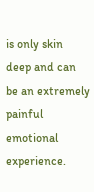is only skin deep and can be an extremely painful emotional experience.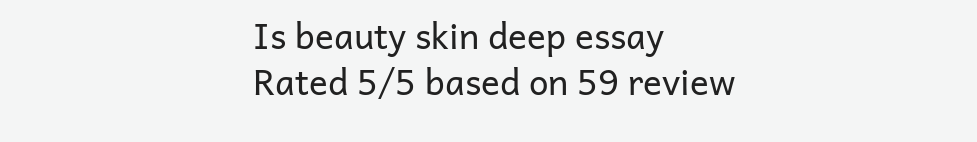Is beauty skin deep essay
Rated 5/5 based on 59 review